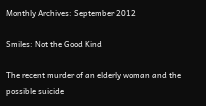Monthly Archives: September 2012

Smiles: Not the Good Kind

The recent murder of an elderly woman and the possible suicide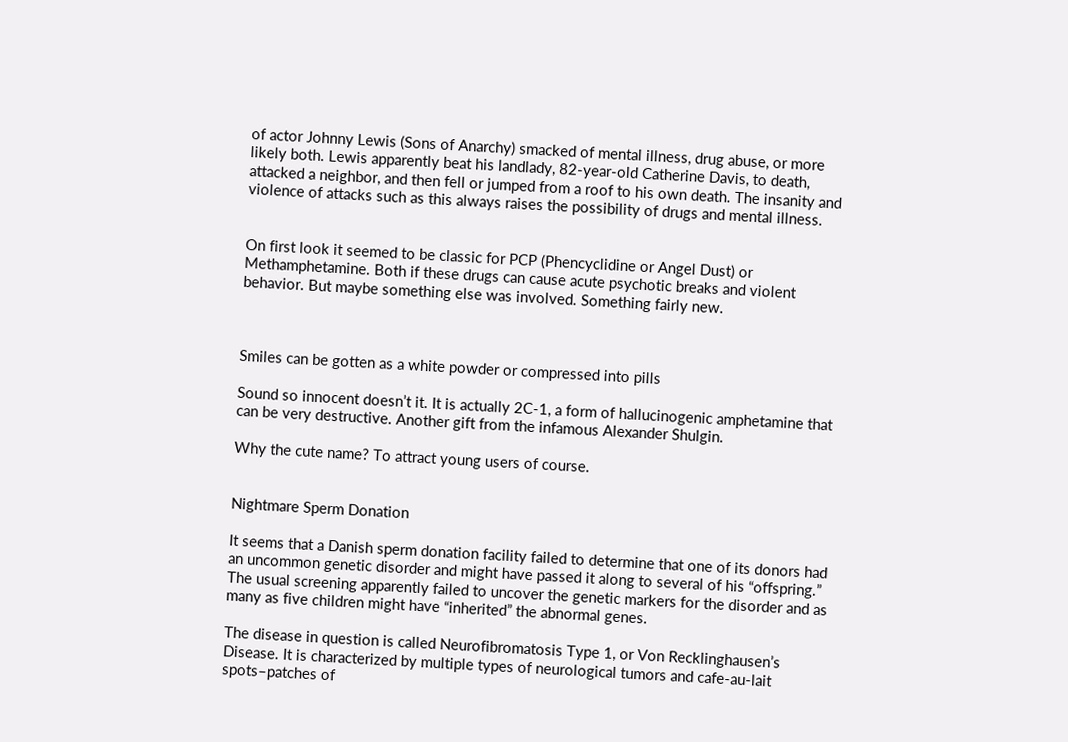of actor Johnny Lewis (Sons of Anarchy) smacked of mental illness, drug abuse, or more likely both. Lewis apparently beat his landlady, 82-year-old Catherine Davis, to death, attacked a neighbor, and then fell or jumped from a roof to his own death. The insanity and violence of attacks such as this always raises the possibility of drugs and mental illness.


On first look it seemed to be classic for PCP (Phencyclidine or Angel Dust) or Methamphetamine. Both if these drugs can cause acute psychotic breaks and violent behavior. But maybe something else was involved. Something fairly new.



Smiles can be gotten as a white powder or compressed into pills

Sound so innocent doesn’t it. It is actually 2C-1, a form of hallucinogenic amphetamine that can be very destructive. Another gift from the infamous Alexander Shulgin.

Why the cute name? To attract young users of course.


Nightmare Sperm Donation

It seems that a Danish sperm donation facility failed to determine that one of its donors had an uncommon genetic disorder and might have passed it along to several of his “offspring.” The usual screening apparently failed to uncover the genetic markers for the disorder and as many as five children might have “inherited” the abnormal genes.

The disease in question is called Neurofibromatosis Type 1, or Von Recklinghausen’s Disease. It is characterized by multiple types of neurological tumors and cafe-au-lait spots–patches of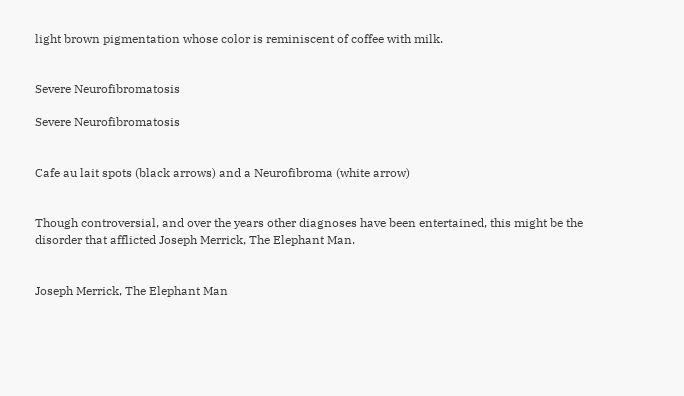light brown pigmentation whose color is reminiscent of coffee with milk.


Severe Neurofibromatosis

Severe Neurofibromatosis


Cafe au lait spots (black arrows) and a Neurofibroma (white arrow)


Though controversial, and over the years other diagnoses have been entertained, this might be the disorder that afflicted Joseph Merrick, The Elephant Man.


Joseph Merrick, The Elephant Man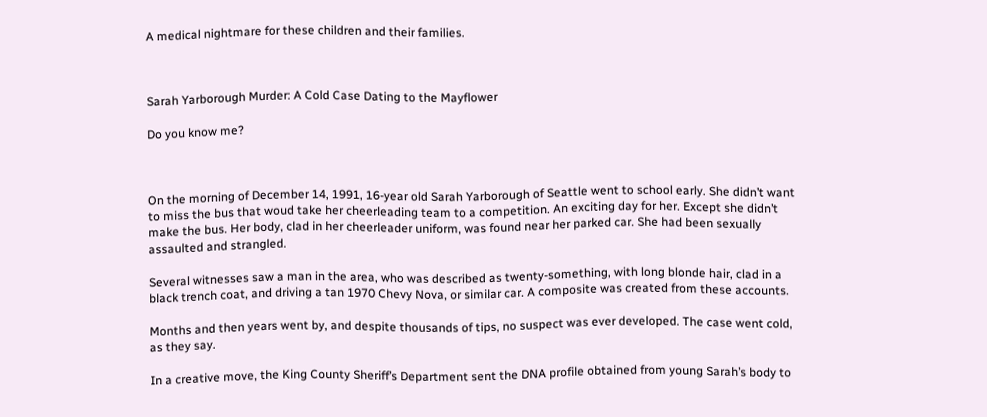A medical nightmare for these children and their families.



Sarah Yarborough Murder: A Cold Case Dating to the Mayflower

Do you know me?



On the morning of December 14, 1991, 16-year old Sarah Yarborough of Seattle went to school early. She didn’t want to miss the bus that woud take her cheerleading team to a competition. An exciting day for her. Except she didn’t make the bus. Her body, clad in her cheerleader uniform, was found near her parked car. She had been sexually assaulted and strangled.

Several witnesses saw a man in the area, who was described as twenty-something, with long blonde hair, clad in a black trench coat, and driving a tan 1970 Chevy Nova, or similar car. A composite was created from these accounts.

Months and then years went by, and despite thousands of tips, no suspect was ever developed. The case went cold, as they say.

In a creative move, the King County Sheriff’s Department sent the DNA profile obtained from young Sarah’s body to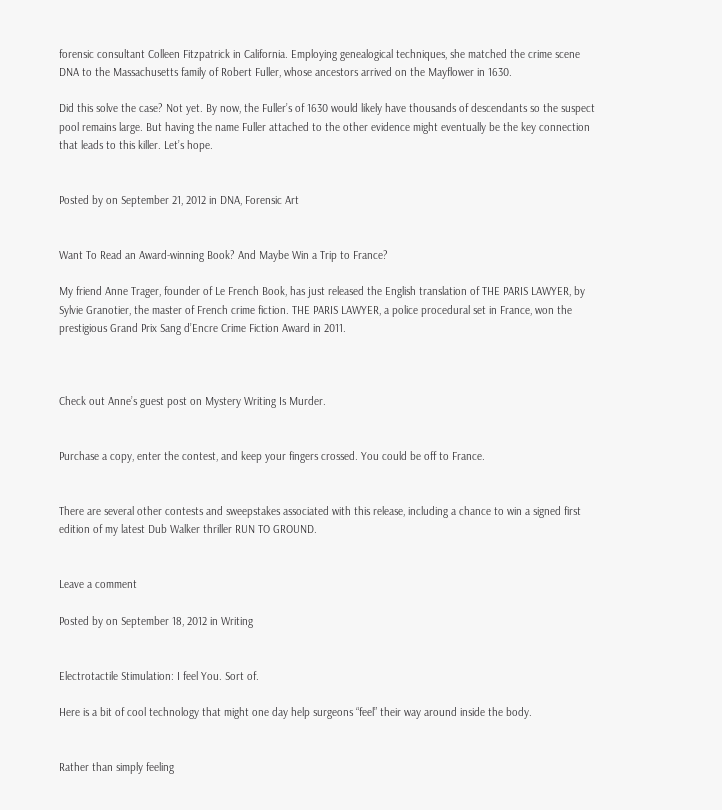forensic consultant Colleen Fitzpatrick in California. Employing genealogical techniques, she matched the crime scene DNA to the Massachusetts family of Robert Fuller, whose ancestors arrived on the Mayflower in 1630.

Did this solve the case? Not yet. By now, the Fuller’s of 1630 would likely have thousands of descendants so the suspect pool remains large. But having the name Fuller attached to the other evidence might eventually be the key connection that leads to this killer. Let’s hope.


Posted by on September 21, 2012 in DNA, Forensic Art


Want To Read an Award-winning Book? And Maybe Win a Trip to France?

My friend Anne Trager, founder of Le French Book, has just released the English translation of THE PARIS LAWYER, by Sylvie Granotier, the master of French crime fiction. THE PARIS LAWYER, a police procedural set in France, won the prestigious Grand Prix Sang d’Encre Crime Fiction Award in 2011.



Check out Anne’s guest post on Mystery Writing Is Murder.


Purchase a copy, enter the contest, and keep your fingers crossed. You could be off to France.


There are several other contests and sweepstakes associated with this release, including a chance to win a signed first edition of my latest Dub Walker thriller RUN TO GROUND.


Leave a comment

Posted by on September 18, 2012 in Writing


Electrotactile Stimulation: I feel You. Sort of.

Here is a bit of cool technology that might one day help surgeons “feel” their way around inside the body.


Rather than simply feeling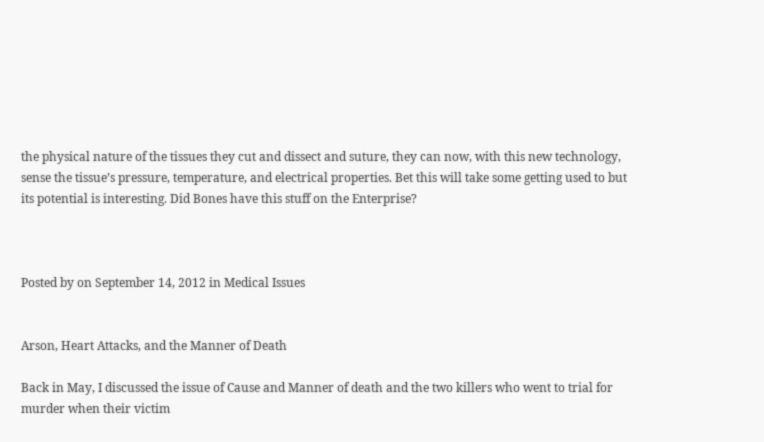the physical nature of the tissues they cut and dissect and suture, they can now, with this new technology, sense the tissue’s pressure, temperature, and electrical properties. Bet this will take some getting used to but its potential is interesting. Did Bones have this stuff on the Enterprise?



Posted by on September 14, 2012 in Medical Issues


Arson, Heart Attacks, and the Manner of Death

Back in May, I discussed the issue of Cause and Manner of death and the two killers who went to trial for murder when their victim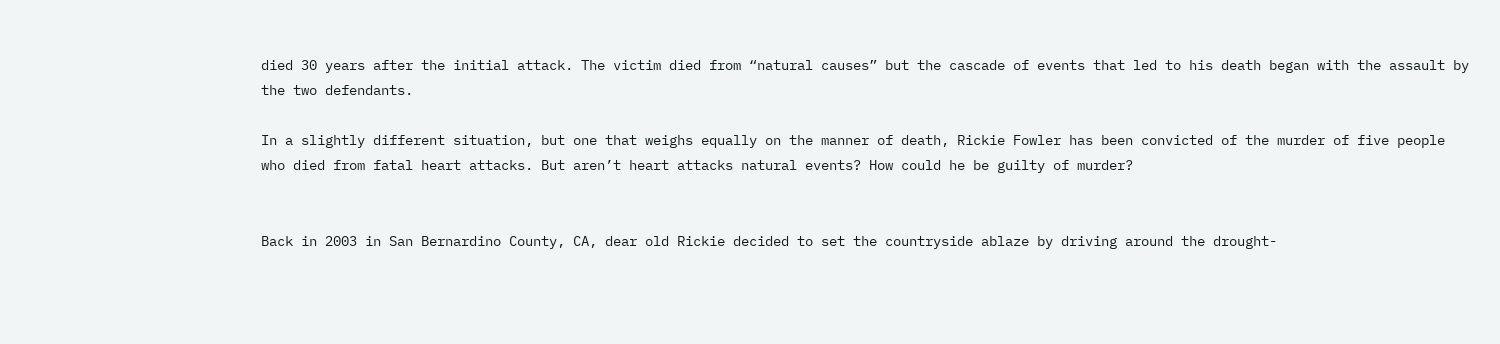died 30 years after the initial attack. The victim died from “natural causes” but the cascade of events that led to his death began with the assault by the two defendants.

In a slightly different situation, but one that weighs equally on the manner of death, Rickie Fowler has been convicted of the murder of five people who died from fatal heart attacks. But aren’t heart attacks natural events? How could he be guilty of murder?


Back in 2003 in San Bernardino County, CA, dear old Rickie decided to set the countryside ablaze by driving around the drought-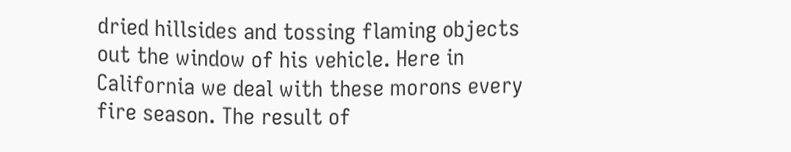dried hillsides and tossing flaming objects out the window of his vehicle. Here in California we deal with these morons every fire season. The result of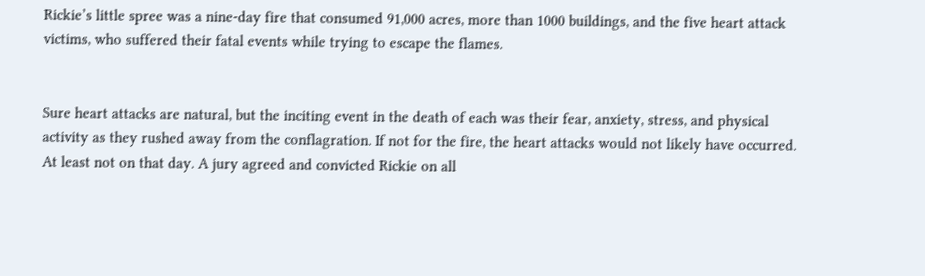Rickie’s little spree was a nine-day fire that consumed 91,000 acres, more than 1000 buildings, and the five heart attack victims, who suffered their fatal events while trying to escape the flames.


Sure heart attacks are natural, but the inciting event in the death of each was their fear, anxiety, stress, and physical activity as they rushed away from the conflagration. If not for the fire, the heart attacks would not likely have occurred. At least not on that day. A jury agreed and convicted Rickie on all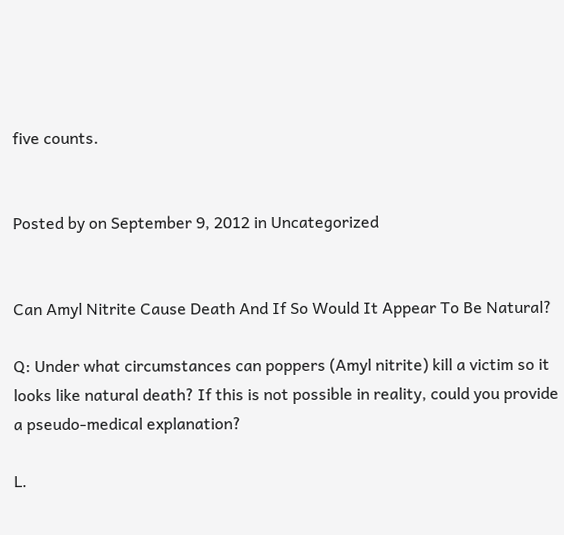five counts.


Posted by on September 9, 2012 in Uncategorized


Can Amyl Nitrite Cause Death And If So Would It Appear To Be Natural?

Q: Under what circumstances can poppers (Amyl nitrite) kill a victim so it looks like natural death? If this is not possible in reality, could you provide a pseudo-medical explanation?

L.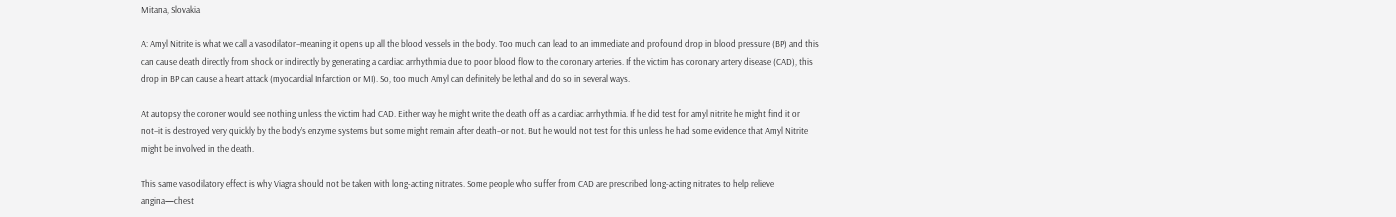Mitana, Slovakia

A: Amyl Nitrite is what we call a vasodilator–meaning it opens up all the blood vessels in the body. Too much can lead to an immediate and profound drop in blood pressure (BP) and this can cause death directly from shock or indirectly by generating a cardiac arrhythmia due to poor blood flow to the coronary arteries. If the victim has coronary artery disease (CAD), this drop in BP can cause a heart attack (myocardial Infarction or MI). So, too much Amyl can definitely be lethal and do so in several ways.

At autopsy the coroner would see nothing unless the victim had CAD. Either way he might write the death off as a cardiac arrhythmia. If he did test for amyl nitrite he might find it or not–it is destroyed very quickly by the body’s enzyme systems but some might remain after death–or not. But he would not test for this unless he had some evidence that Amyl Nitrite might be involved in the death.

This same vasodilatory effect is why Viagra should not be taken with long-acting nitrates. Some people who suffer from CAD are prescribed long-acting nitrates to help relieve angina—chest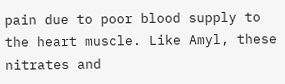pain due to poor blood supply to the heart muscle. Like Amyl, these nitrates and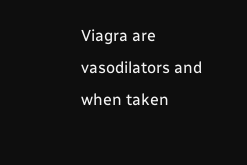Viagra are vasodilators and when taken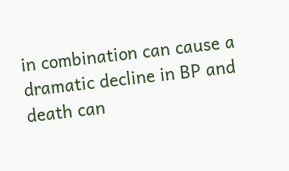in combination can cause a dramatic decline in BP and death can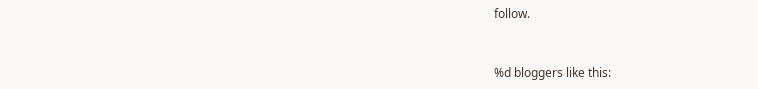follow.


%d bloggers like this: